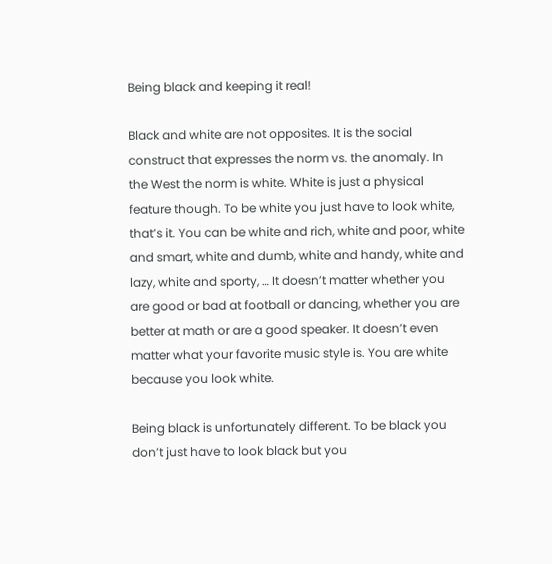Being black and keeping it real!

Black and white are not opposites. It is the social construct that expresses the norm vs. the anomaly. In the West the norm is white. White is just a physical feature though. To be white you just have to look white, that’s it. You can be white and rich, white and poor, white and smart, white and dumb, white and handy, white and lazy, white and sporty, … It doesn’t matter whether you are good or bad at football or dancing, whether you are better at math or are a good speaker. It doesn’t even matter what your favorite music style is. You are white because you look white.

Being black is unfortunately different. To be black you don’t just have to look black but you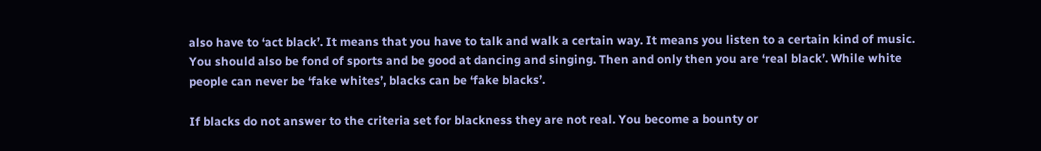also have to ‘act black’. It means that you have to talk and walk a certain way. It means you listen to a certain kind of music. You should also be fond of sports and be good at dancing and singing. Then and only then you are ‘real black’. While white people can never be ‘fake whites’, blacks can be ‘fake blacks’.

If blacks do not answer to the criteria set for blackness they are not real. You become a bounty or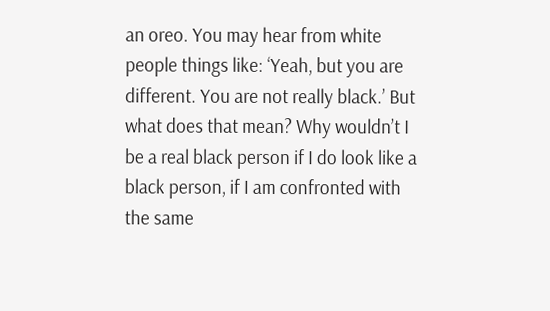an oreo. You may hear from white people things like: ‘Yeah, but you are different. You are not really black.’ But what does that mean? Why wouldn’t I be a real black person if I do look like a black person, if I am confronted with the same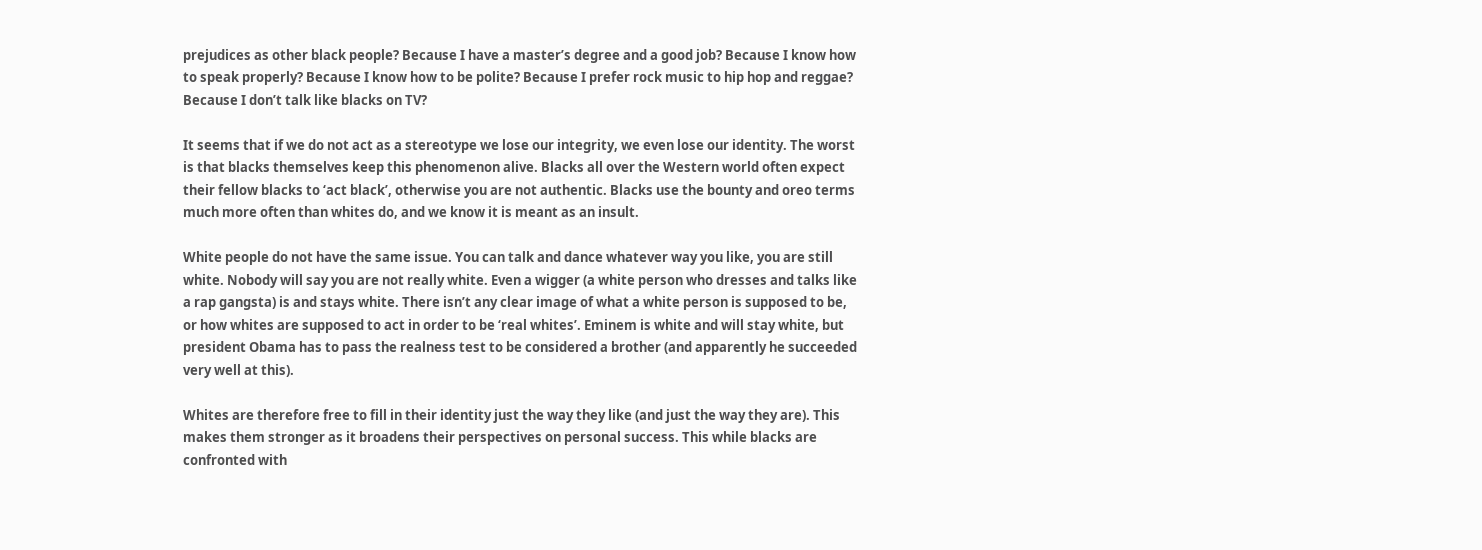prejudices as other black people? Because I have a master’s degree and a good job? Because I know how to speak properly? Because I know how to be polite? Because I prefer rock music to hip hop and reggae? Because I don’t talk like blacks on TV?

It seems that if we do not act as a stereotype we lose our integrity, we even lose our identity. The worst is that blacks themselves keep this phenomenon alive. Blacks all over the Western world often expect their fellow blacks to ‘act black’, otherwise you are not authentic. Blacks use the bounty and oreo terms much more often than whites do, and we know it is meant as an insult.

White people do not have the same issue. You can talk and dance whatever way you like, you are still white. Nobody will say you are not really white. Even a wigger (a white person who dresses and talks like a rap gangsta) is and stays white. There isn’t any clear image of what a white person is supposed to be, or how whites are supposed to act in order to be ‘real whites’. Eminem is white and will stay white, but president Obama has to pass the realness test to be considered a brother (and apparently he succeeded very well at this).

Whites are therefore free to fill in their identity just the way they like (and just the way they are). This makes them stronger as it broadens their perspectives on personal success. This while blacks are confronted with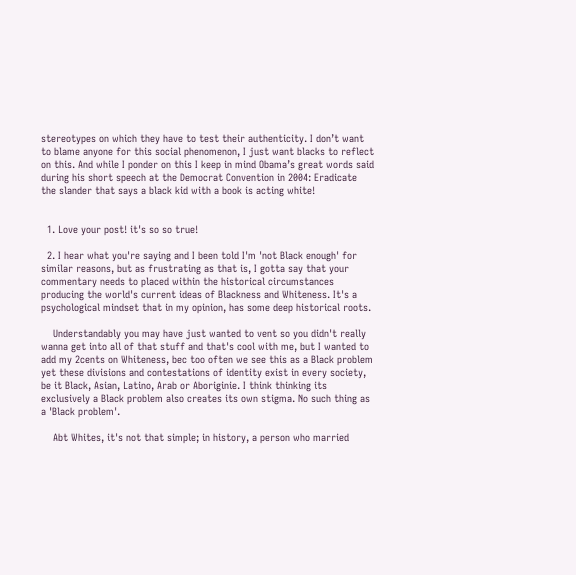stereotypes on which they have to test their authenticity. I don’t want to blame anyone for this social phenomenon, I just want blacks to reflect on this. And while I ponder on this I keep in mind Obama’s great words said during his short speech at the Democrat Convention in 2004: Eradicate the slander that says a black kid with a book is acting white!


  1. Love your post! it's so so true!

  2. I hear what you're saying and I been told I'm 'not Black enough' for similar reasons, but as frustrating as that is, I gotta say that your commentary needs to placed within the historical circumstances producing the world's current ideas of Blackness and Whiteness. It's a psychological mindset that in my opinion, has some deep historical roots.

    Understandably you may have just wanted to vent so you didn't really wanna get into all of that stuff and that's cool with me, but I wanted to add my 2cents on Whiteness, bec too often we see this as a Black problem yet these divisions and contestations of identity exist in every society, be it Black, Asian, Latino, Arab or Aboriginie. I think thinking its exclusively a Black problem also creates its own stigma. No such thing as a 'Black problem'.

    Abt Whites, it's not that simple; in history, a person who married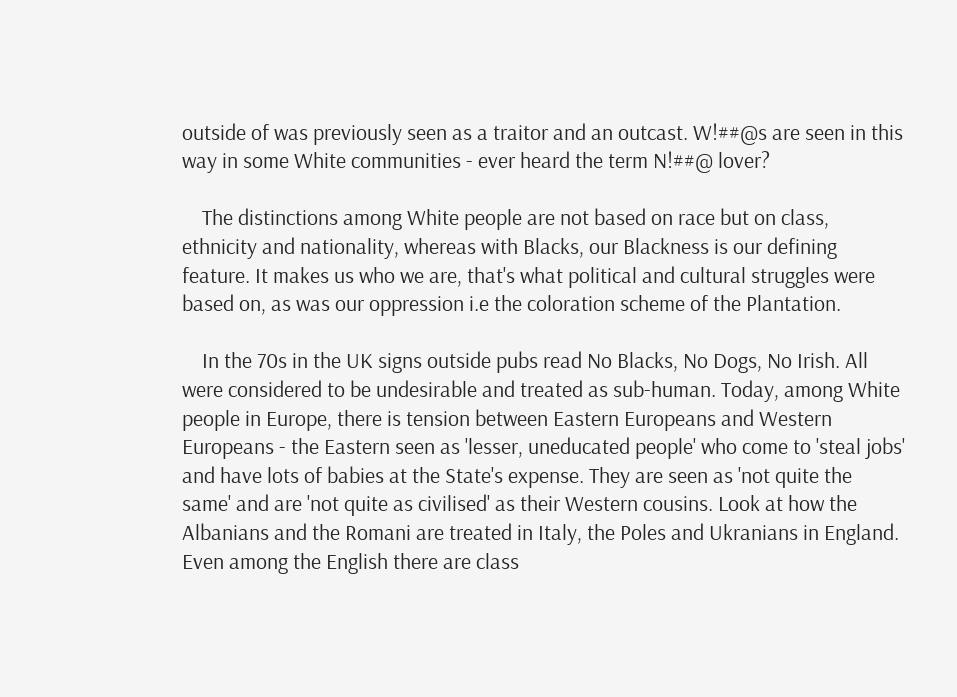outside of was previously seen as a traitor and an outcast. W!##@s are seen in this way in some White communities - ever heard the term N!##@ lover?

    The distinctions among White people are not based on race but on class, ethnicity and nationality, whereas with Blacks, our Blackness is our defining feature. It makes us who we are, that's what political and cultural struggles were based on, as was our oppression i.e the coloration scheme of the Plantation.

    In the 70s in the UK signs outside pubs read No Blacks, No Dogs, No Irish. All were considered to be undesirable and treated as sub-human. Today, among White people in Europe, there is tension between Eastern Europeans and Western Europeans - the Eastern seen as 'lesser, uneducated people' who come to 'steal jobs' and have lots of babies at the State's expense. They are seen as 'not quite the same' and are 'not quite as civilised' as their Western cousins. Look at how the Albanians and the Romani are treated in Italy, the Poles and Ukranians in England. Even among the English there are class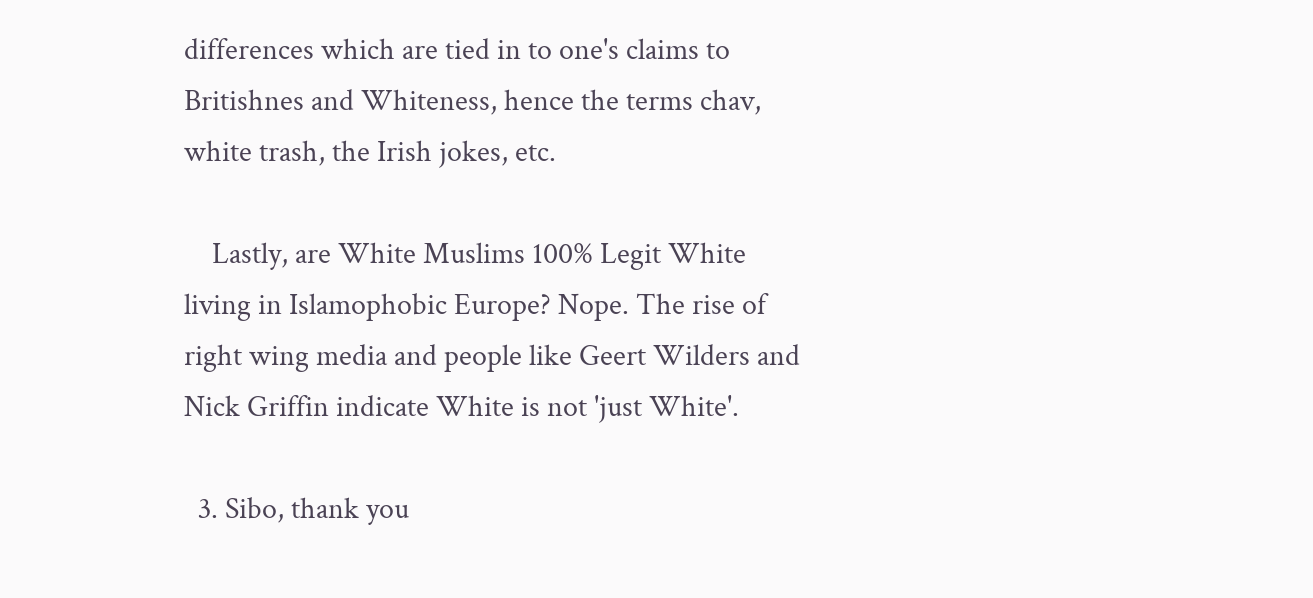differences which are tied in to one's claims to Britishnes and Whiteness, hence the terms chav, white trash, the Irish jokes, etc.

    Lastly, are White Muslims 100% Legit White living in Islamophobic Europe? Nope. The rise of right wing media and people like Geert Wilders and Nick Griffin indicate White is not 'just White'.

  3. Sibo, thank you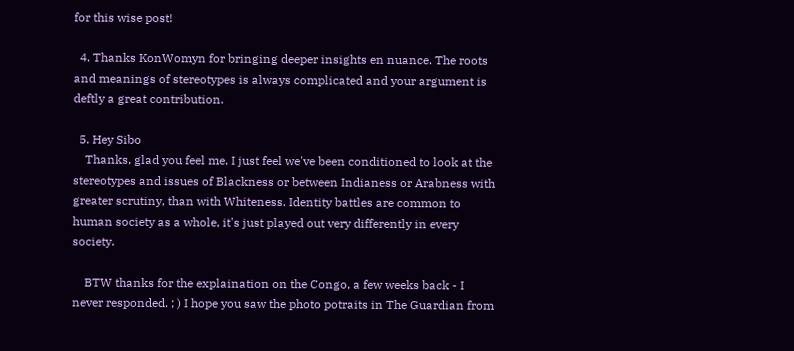for this wise post!

  4. Thanks KonWomyn for bringing deeper insights en nuance. The roots and meanings of stereotypes is always complicated and your argument is deftly a great contribution.

  5. Hey Sibo
    Thanks, glad you feel me. I just feel we've been conditioned to look at the stereotypes and issues of Blackness or between Indianess or Arabness with greater scrutiny, than with Whiteness. Identity battles are common to human society as a whole, it's just played out very differently in every society.

    BTW thanks for the explaination on the Congo, a few weeks back - I never responded. ; ) I hope you saw the photo potraits in The Guardian from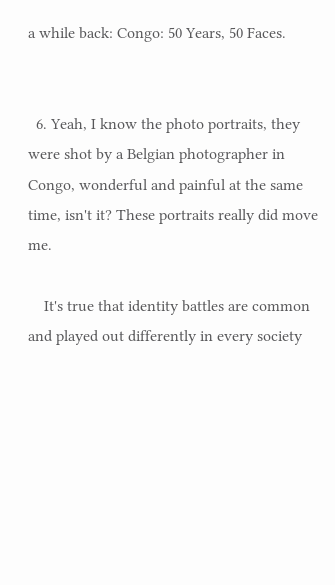a while back: Congo: 50 Years, 50 Faces.


  6. Yeah, I know the photo portraits, they were shot by a Belgian photographer in Congo, wonderful and painful at the same time, isn't it? These portraits really did move me.

    It's true that identity battles are common and played out differently in every society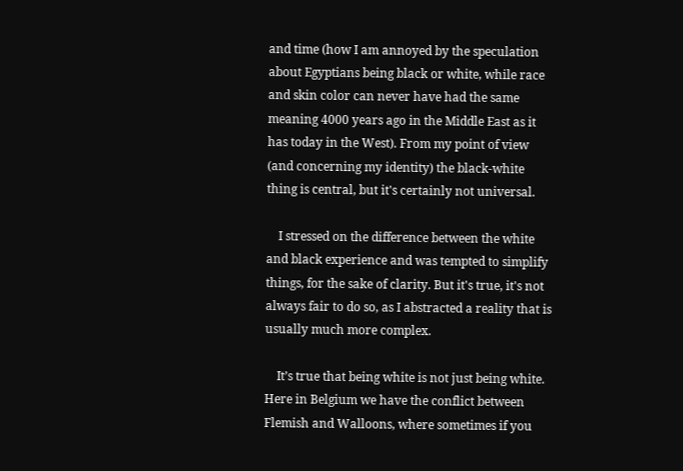and time (how I am annoyed by the speculation about Egyptians being black or white, while race and skin color can never have had the same meaning 4000 years ago in the Middle East as it has today in the West). From my point of view (and concerning my identity) the black-white thing is central, but it's certainly not universal.

    I stressed on the difference between the white and black experience and was tempted to simplify things, for the sake of clarity. But it's true, it's not always fair to do so, as I abstracted a reality that is usually much more complex.

    It’s true that being white is not just being white. Here in Belgium we have the conflict between Flemish and Walloons, where sometimes if you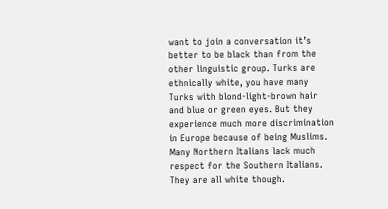want to join a conversation it’s better to be black than from the other linguistic group. Turks are ethnically white, you have many Turks with blond-light-brown hair and blue or green eyes. But they experience much more discrimination in Europe because of being Muslims. Many Northern Italians lack much respect for the Southern Italians. They are all white though.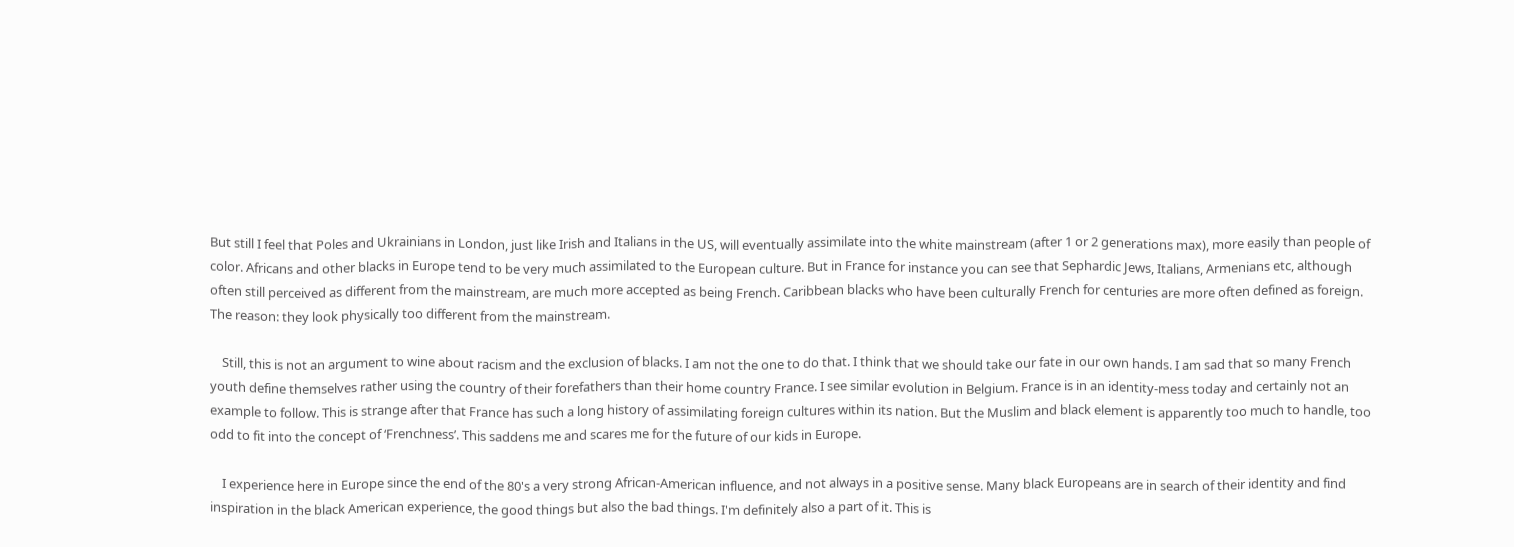But still I feel that Poles and Ukrainians in London, just like Irish and Italians in the US, will eventually assimilate into the white mainstream (after 1 or 2 generations max), more easily than people of color. Africans and other blacks in Europe tend to be very much assimilated to the European culture. But in France for instance you can see that Sephardic Jews, Italians, Armenians etc, although often still perceived as different from the mainstream, are much more accepted as being French. Caribbean blacks who have been culturally French for centuries are more often defined as foreign. The reason: they look physically too different from the mainstream.

    Still, this is not an argument to wine about racism and the exclusion of blacks. I am not the one to do that. I think that we should take our fate in our own hands. I am sad that so many French youth define themselves rather using the country of their forefathers than their home country France. I see similar evolution in Belgium. France is in an identity-mess today and certainly not an example to follow. This is strange after that France has such a long history of assimilating foreign cultures within its nation. But the Muslim and black element is apparently too much to handle, too odd to fit into the concept of ‘Frenchness’. This saddens me and scares me for the future of our kids in Europe.

    I experience here in Europe since the end of the 80's a very strong African-American influence, and not always in a positive sense. Many black Europeans are in search of their identity and find inspiration in the black American experience, the good things but also the bad things. I'm definitely also a part of it. This is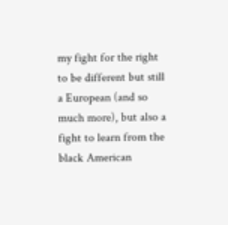my fight for the right to be different but still a European (and so much more), but also a fight to learn from the black American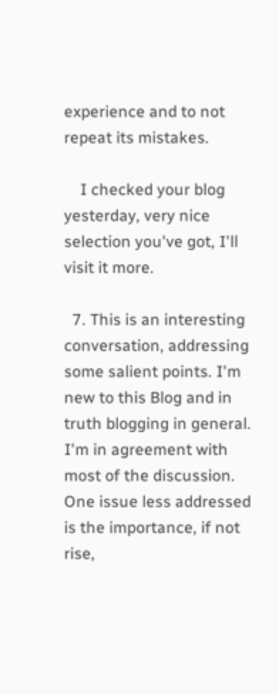experience and to not repeat its mistakes.

    I checked your blog yesterday, very nice selection you've got, I'll visit it more.

  7. This is an interesting conversation, addressing some salient points. I'm new to this Blog and in truth blogging in general. I'm in agreement with most of the discussion. One issue less addressed is the importance, if not rise,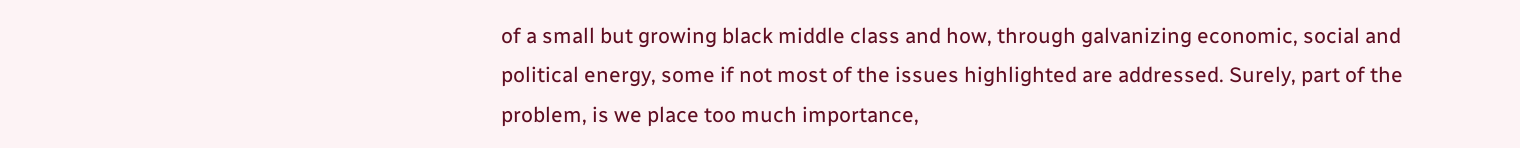of a small but growing black middle class and how, through galvanizing economic, social and political energy, some if not most of the issues highlighted are addressed. Surely, part of the problem, is we place too much importance,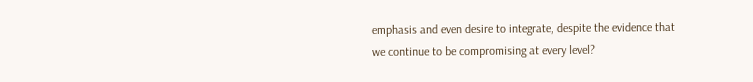emphasis and even desire to integrate, despite the evidence that we continue to be compromising at every level?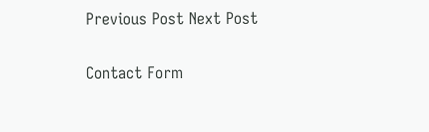Previous Post Next Post

Contact Form